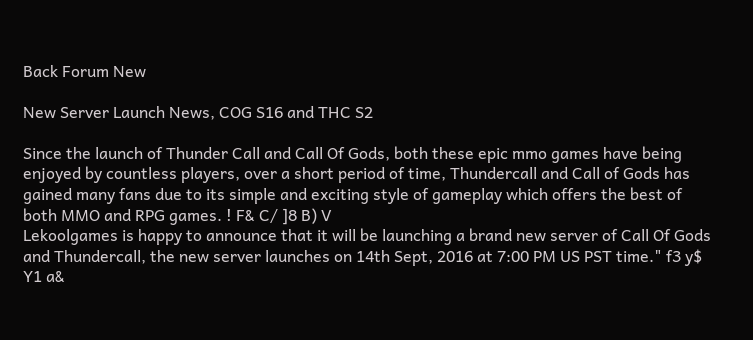Back Forum New

New Server Launch News, COG S16 and THC S2

Since the launch of Thunder Call and Call Of Gods, both these epic mmo games have being enjoyed by countless players, over a short period of time, Thundercall and Call of Gods has gained many fans due to its simple and exciting style of gameplay which offers the best of both MMO and RPG games. ! F& C/ ]8 B) V
Lekoolgames is happy to announce that it will be launching a brand new server of Call Of Gods and Thundercall, the new server launches on 14th Sept, 2016 at 7:00 PM US PST time." f3 y$ Y1 a&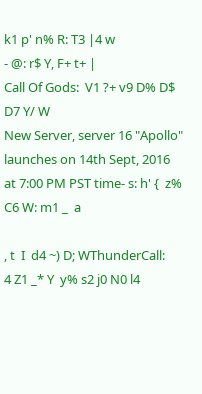k1 p' n% R: T3 |4 w
- @: r$ Y, F+ t+ |
Call Of Gods:  V1 ?+ v9 D% D$ D7 Y/ W
New Server, server 16 "Apollo" launches on 14th Sept, 2016 at 7:00 PM PST time- s: h' {  z% C6 W: m1 _  a

, t  I  d4 ~) D; WThunderCall:
4 Z1 _* Y  y% s2 j0 N0 l4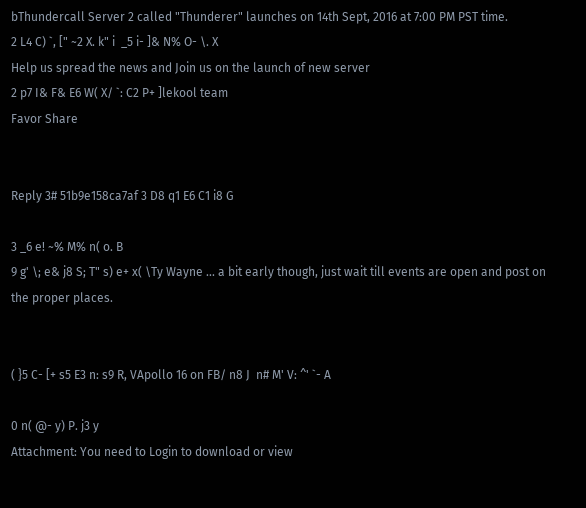bThundercall Server 2 called "Thunderer" launches on 14th Sept, 2016 at 7:00 PM PST time.
2 L4 C) `, [" ~2 X. k" i  _5 i- ]& N% O- \. X
Help us spread the news and Join us on the launch of new server
2 p7 I& F& E6 W( X/ `: C2 P+ ]lekool team
Favor Share


Reply 3# 51b9e158ca7af 3 D8 q1 E6 C1 i8 G

3 _6 e! ~% M% n( o. B
9 g' \; e& j8 S; T" s) e+ x( \Ty Wayne ... a bit early though, just wait till events are open and post on the proper places.


( }5 C- [+ s5 E3 n: s9 R, VApollo 16 on FB/ n8 J  n# M' V: ^' `- A

0 n( @- y) P. j3 y
Attachment: You need to Login to download or view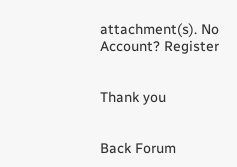attachment(s). No Account? Register


Thank you


Back Forum